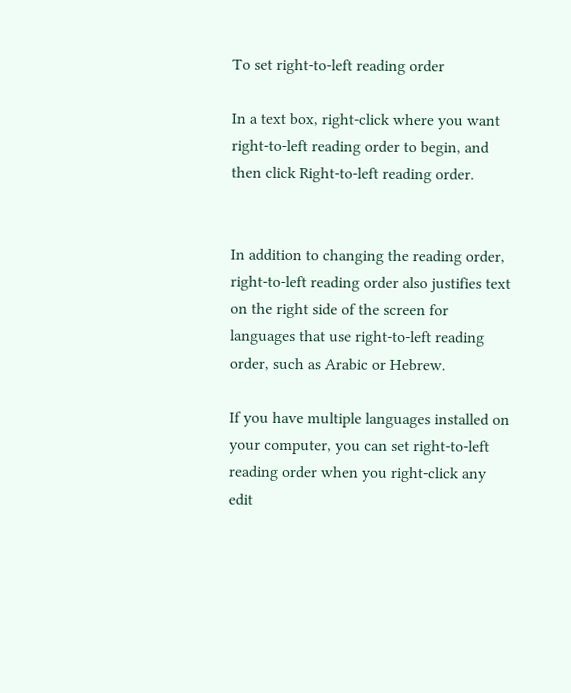To set right-to-left reading order

In a text box, right-click where you want right-to-left reading order to begin, and then click Right-to-left reading order.


In addition to changing the reading order, right-to-left reading order also justifies text on the right side of the screen for languages that use right-to-left reading order, such as Arabic or Hebrew.

If you have multiple languages installed on your computer, you can set right-to-left reading order when you right-click any edit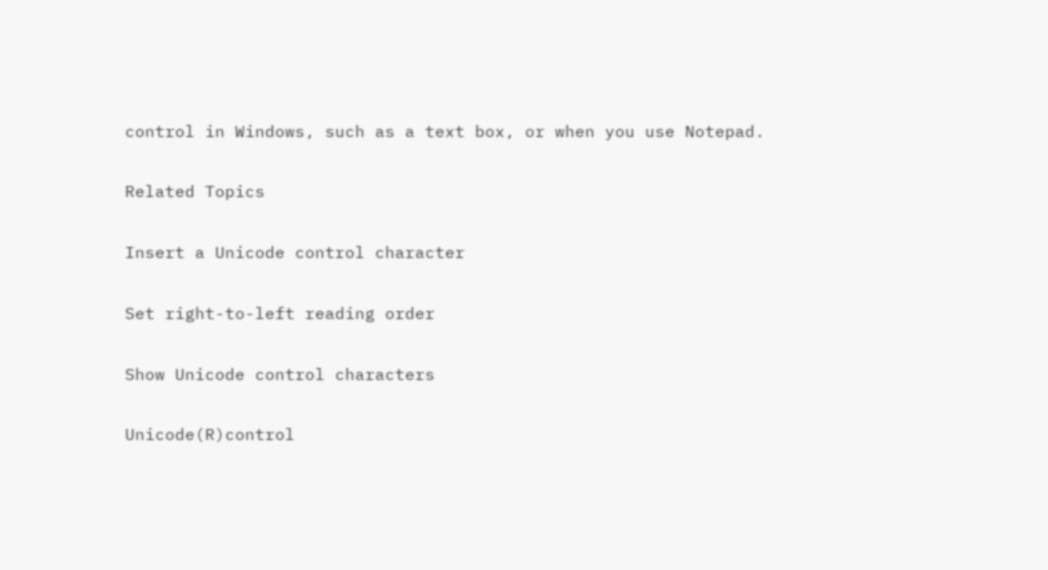control in Windows, such as a text box, or when you use Notepad.

Related Topics

Insert a Unicode control character

Set right-to-left reading order

Show Unicode control characters

Unicode(R)control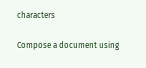characters

Compose a document using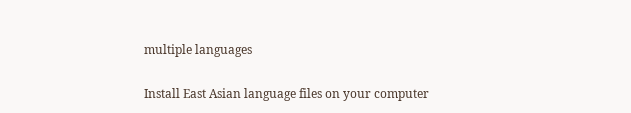multiple languages

Install East Asian language files on your computer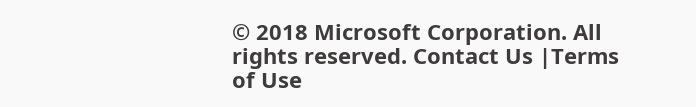© 2018 Microsoft Corporation. All rights reserved. Contact Us |Terms of Use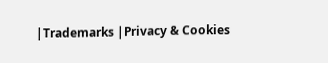|Trademarks |Privacy & Cookies